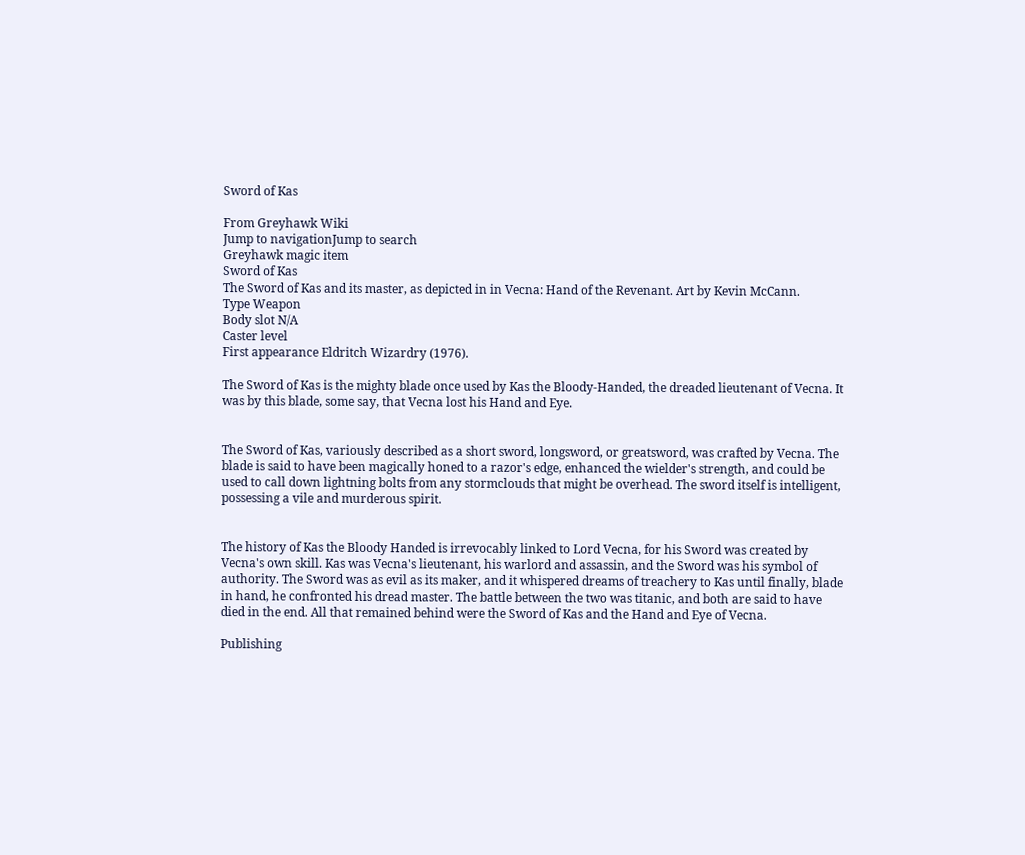Sword of Kas

From Greyhawk Wiki
Jump to navigationJump to search
Greyhawk magic item
Sword of Kas
The Sword of Kas and its master, as depicted in in Vecna: Hand of the Revenant. Art by Kevin McCann.
Type Weapon
Body slot N/A
Caster level
First appearance Eldritch Wizardry (1976).

The Sword of Kas is the mighty blade once used by Kas the Bloody-Handed, the dreaded lieutenant of Vecna. It was by this blade, some say, that Vecna lost his Hand and Eye.


The Sword of Kas, variously described as a short sword, longsword, or greatsword, was crafted by Vecna. The blade is said to have been magically honed to a razor's edge, enhanced the wielder's strength, and could be used to call down lightning bolts from any stormclouds that might be overhead. The sword itself is intelligent, possessing a vile and murderous spirit.


The history of Kas the Bloody Handed is irrevocably linked to Lord Vecna, for his Sword was created by Vecna's own skill. Kas was Vecna's lieutenant, his warlord and assassin, and the Sword was his symbol of authority. The Sword was as evil as its maker, and it whispered dreams of treachery to Kas until finally, blade in hand, he confronted his dread master. The battle between the two was titanic, and both are said to have died in the end. All that remained behind were the Sword of Kas and the Hand and Eye of Vecna.

Publishing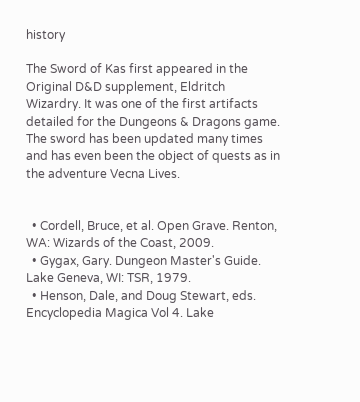history

The Sword of Kas first appeared in the Original D&D supplement, Eldritch Wizardry. It was one of the first artifacts detailed for the Dungeons & Dragons game. The sword has been updated many times and has even been the object of quests as in the adventure Vecna Lives.


  • Cordell, Bruce, et al. Open Grave. Renton, WA: Wizards of the Coast, 2009.
  • Gygax, Gary. Dungeon Master's Guide. Lake Geneva, WI: TSR, 1979.
  • Henson, Dale, and Doug Stewart, eds. Encyclopedia Magica Vol 4. Lake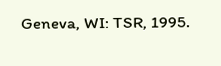Geneva, WI: TSR, 1995.